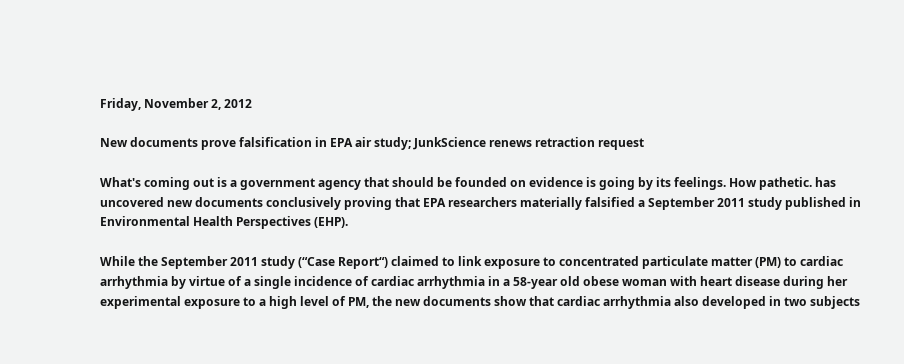Friday, November 2, 2012

New documents prove falsification in EPA air study; JunkScience renews retraction request

What's coming out is a government agency that should be founded on evidence is going by its feelings. How pathetic. has uncovered new documents conclusively proving that EPA researchers materially falsified a September 2011 study published in Environmental Health Perspectives (EHP).

While the September 2011 study (“Case Report“) claimed to link exposure to concentrated particulate matter (PM) to cardiac arrhythmia by virtue of a single incidence of cardiac arrhythmia in a 58-year old obese woman with heart disease during her experimental exposure to a high level of PM, the new documents show that cardiac arrhythmia also developed in two subjects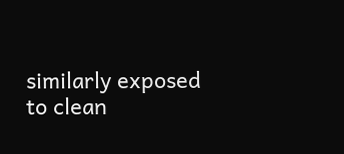similarly exposed to clean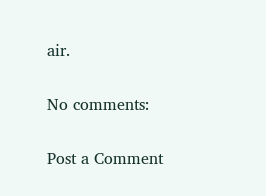air.

No comments:

Post a Comment